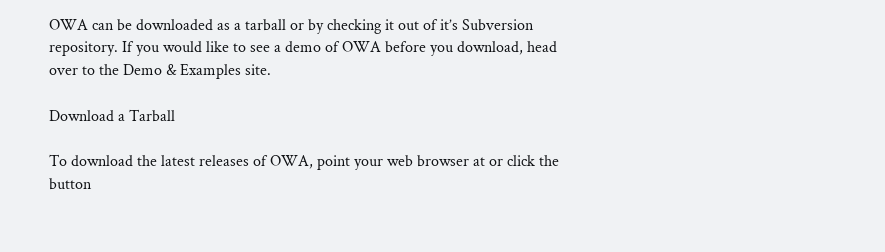OWA can be downloaded as a tarball or by checking it out of it’s Subversion repository. If you would like to see a demo of OWA before you download, head over to the Demo & Examples site.

Download a Tarball

To download the latest releases of OWA, point your web browser at or click the button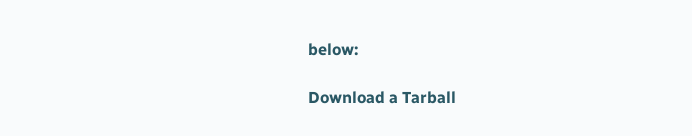below:

Download a Tarball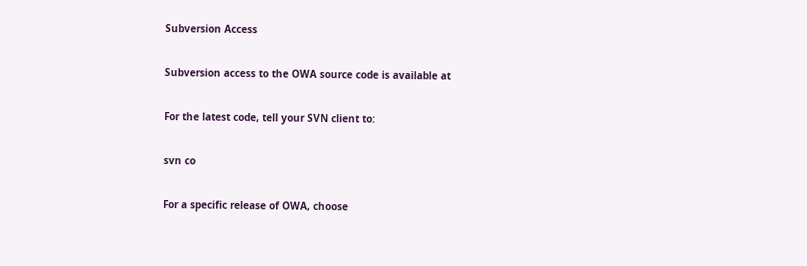Subversion Access

Subversion access to the OWA source code is available at

For the latest code, tell your SVN client to:

svn co

For a specific release of OWA, choose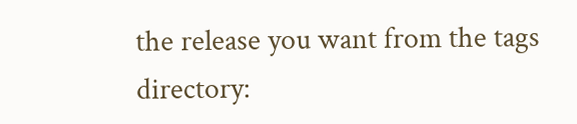the release you want from the tags directory: